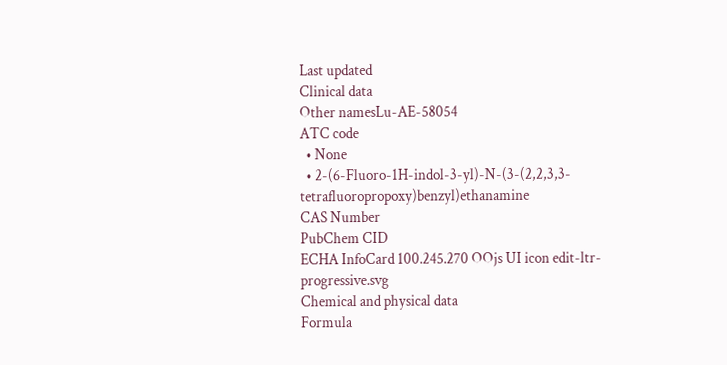Last updated
Clinical data
Other namesLu-AE-58054
ATC code
  • None
  • 2-(6-Fluoro-1H-indol-3-yl)-N-(3-(2,2,3,3-tetrafluoropropoxy)benzyl)ethanamine
CAS Number
PubChem CID
ECHA InfoCard 100.245.270 OOjs UI icon edit-ltr-progressive.svg
Chemical and physical data
Formula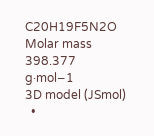C20H19F5N2O
Molar mass 398.377 g·mol−1
3D model (JSmol)
  •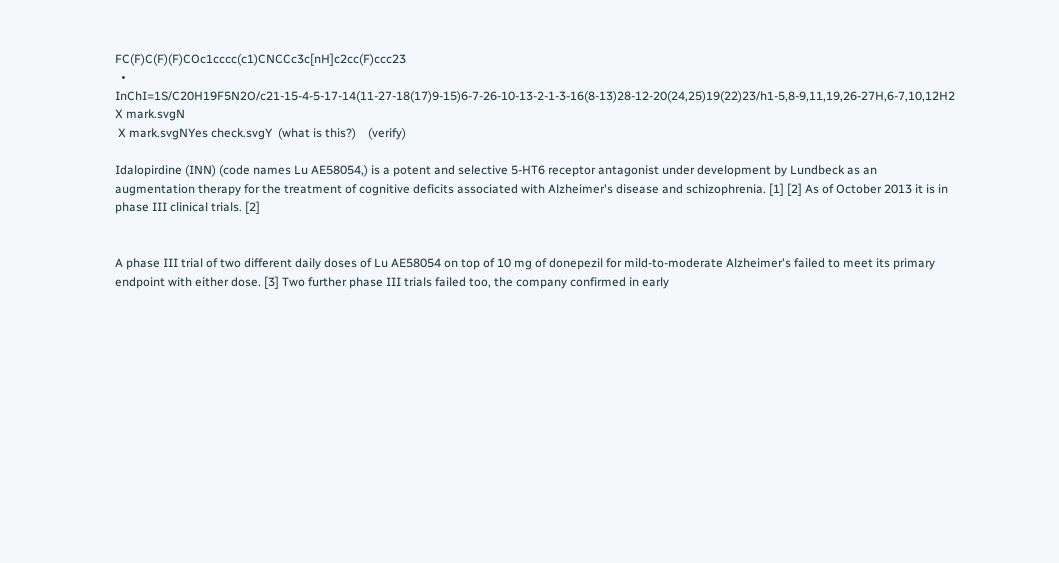FC(F)C(F)(F)COc1cccc(c1)CNCCc3c[nH]c2cc(F)ccc23
  • InChI=1S/C20H19F5N2O/c21-15-4-5-17-14(11-27-18(17)9-15)6-7-26-10-13-2-1-3-16(8-13)28-12-20(24,25)19(22)23/h1-5,8-9,11,19,26-27H,6-7,10,12H2 X mark.svgN
 X mark.svgNYes check.svgY  (what is this?)    (verify)

Idalopirdine (INN) (code names Lu AE58054,) is a potent and selective 5-HT6 receptor antagonist under development by Lundbeck as an augmentation therapy for the treatment of cognitive deficits associated with Alzheimer's disease and schizophrenia. [1] [2] As of October 2013 it is in phase III clinical trials. [2]


A phase III trial of two different daily doses of Lu AE58054 on top of 10 mg of donepezil for mild-to-moderate Alzheimer's failed to meet its primary endpoint with either dose. [3] Two further phase III trials failed too, the company confirmed in early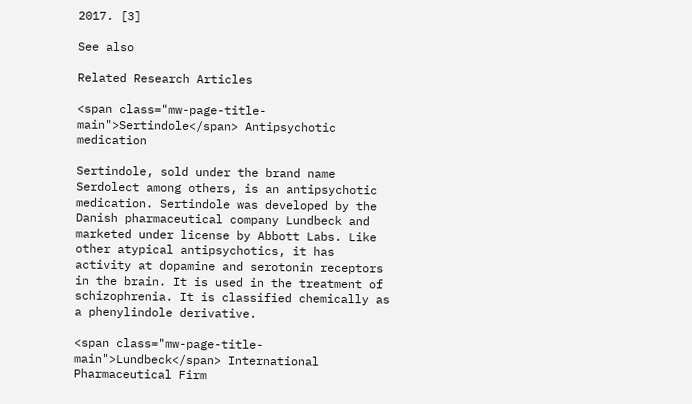2017. [3]

See also

Related Research Articles

<span class="mw-page-title-main">Sertindole</span> Antipsychotic medication

Sertindole, sold under the brand name Serdolect among others, is an antipsychotic medication. Sertindole was developed by the Danish pharmaceutical company Lundbeck and marketed under license by Abbott Labs. Like other atypical antipsychotics, it has activity at dopamine and serotonin receptors in the brain. It is used in the treatment of schizophrenia. It is classified chemically as a phenylindole derivative.

<span class="mw-page-title-main">Lundbeck</span> International Pharmaceutical Firm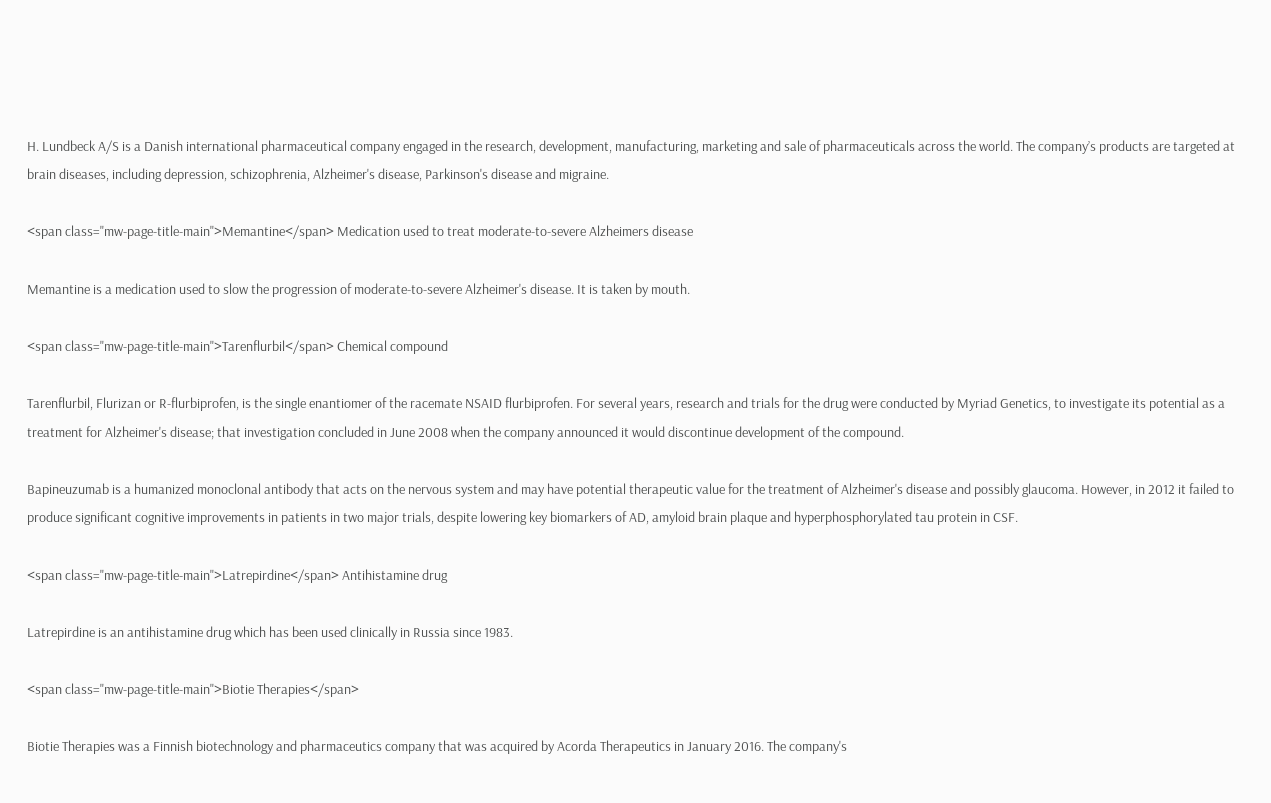H. Lundbeck A/S is a Danish international pharmaceutical company engaged in the research, development, manufacturing, marketing and sale of pharmaceuticals across the world. The company’s products are targeted at brain diseases, including depression, schizophrenia, Alzheimer's disease, Parkinson's disease and migraine.

<span class="mw-page-title-main">Memantine</span> Medication used to treat moderate-to-severe Alzheimers disease

Memantine is a medication used to slow the progression of moderate-to-severe Alzheimer's disease. It is taken by mouth.

<span class="mw-page-title-main">Tarenflurbil</span> Chemical compound

Tarenflurbil, Flurizan or R-flurbiprofen, is the single enantiomer of the racemate NSAID flurbiprofen. For several years, research and trials for the drug were conducted by Myriad Genetics, to investigate its potential as a treatment for Alzheimer's disease; that investigation concluded in June 2008 when the company announced it would discontinue development of the compound.

Bapineuzumab is a humanized monoclonal antibody that acts on the nervous system and may have potential therapeutic value for the treatment of Alzheimer's disease and possibly glaucoma. However, in 2012 it failed to produce significant cognitive improvements in patients in two major trials, despite lowering key biomarkers of AD, amyloid brain plaque and hyperphosphorylated tau protein in CSF.

<span class="mw-page-title-main">Latrepirdine</span> Antihistamine drug

Latrepirdine is an antihistamine drug which has been used clinically in Russia since 1983.

<span class="mw-page-title-main">Biotie Therapies</span>

Biotie Therapies was a Finnish biotechnology and pharmaceutics company that was acquired by Acorda Therapeutics in January 2016. The company's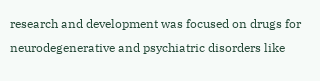research and development was focused on drugs for neurodegenerative and psychiatric disorders like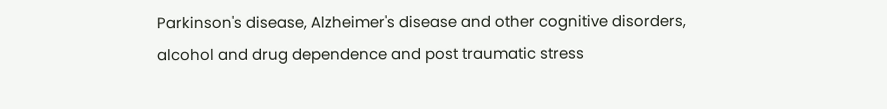Parkinson's disease, Alzheimer's disease and other cognitive disorders, alcohol and drug dependence and post traumatic stress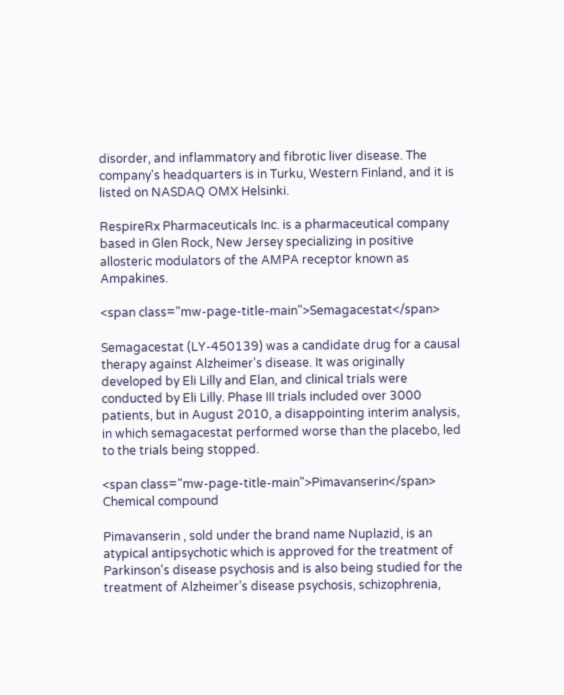disorder, and inflammatory and fibrotic liver disease. The company's headquarters is in Turku, Western Finland, and it is listed on NASDAQ OMX Helsinki.

RespireRx Pharmaceuticals Inc. is a pharmaceutical company based in Glen Rock, New Jersey specializing in positive allosteric modulators of the AMPA receptor known as Ampakines.

<span class="mw-page-title-main">Semagacestat</span>

Semagacestat (LY-450139) was a candidate drug for a causal therapy against Alzheimer's disease. It was originally developed by Eli Lilly and Elan, and clinical trials were conducted by Eli Lilly. Phase III trials included over 3000 patients, but in August 2010, a disappointing interim analysis, in which semagacestat performed worse than the placebo, led to the trials being stopped.

<span class="mw-page-title-main">Pimavanserin</span> Chemical compound

Pimavanserin , sold under the brand name Nuplazid, is an atypical antipsychotic which is approved for the treatment of Parkinson's disease psychosis and is also being studied for the treatment of Alzheimer’s disease psychosis, schizophrenia,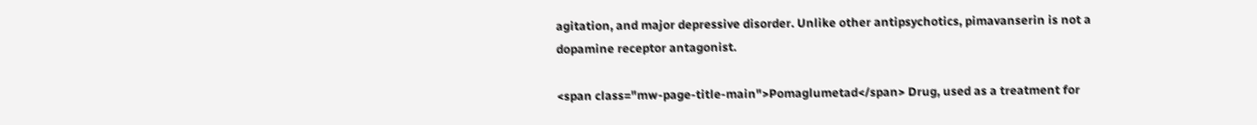agitation, and major depressive disorder. Unlike other antipsychotics, pimavanserin is not a dopamine receptor antagonist.

<span class="mw-page-title-main">Pomaglumetad</span> Drug, used as a treatment for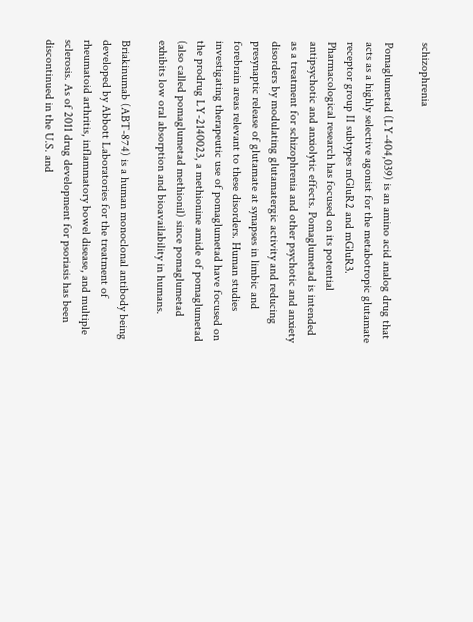schizophrenia

Pomaglumetad (LY-404,039) is an amino acid analog drug that acts as a highly selective agonist for the metabotropic glutamate receptor group II subtypes mGluR2 and mGluR3. Pharmacological research has focused on its potential antipsychotic and anxiolytic effects. Pomaglumetad is intended as a treatment for schizophrenia and other psychotic and anxiety disorders by modulating glutamatergic activity and reducing presynaptic release of glutamate at synapses in limbic and forebrain areas relevant to these disorders. Human studies investigating therapeutic use of pomaglumetad have focused on the prodrug LY-2140023, a methionine amide of pomaglumetad (also called pomaglumetad methionil) since pomaglumetad exhibits low oral absorption and bioavailability in humans.

Briakinumab (ABT-874) is a human monoclonal antibody being developed by Abbott Laboratories for the treatment of rheumatoid arthritis, inflammatory bowel disease, and multiple sclerosis. As of 2011 drug development for psoriasis has been discontinued in the U.S. and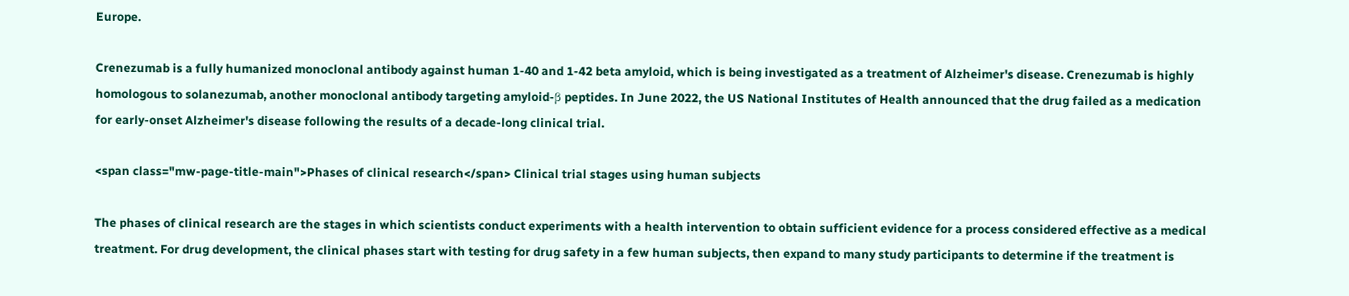Europe.

Crenezumab is a fully humanized monoclonal antibody against human 1-40 and 1-42 beta amyloid, which is being investigated as a treatment of Alzheimer's disease. Crenezumab is highly homologous to solanezumab, another monoclonal antibody targeting amyloid-β peptides. In June 2022, the US National Institutes of Health announced that the drug failed as a medication for early-onset Alzheimer's disease following the results of a decade-long clinical trial.

<span class="mw-page-title-main">Phases of clinical research</span> Clinical trial stages using human subjects

The phases of clinical research are the stages in which scientists conduct experiments with a health intervention to obtain sufficient evidence for a process considered effective as a medical treatment. For drug development, the clinical phases start with testing for drug safety in a few human subjects, then expand to many study participants to determine if the treatment is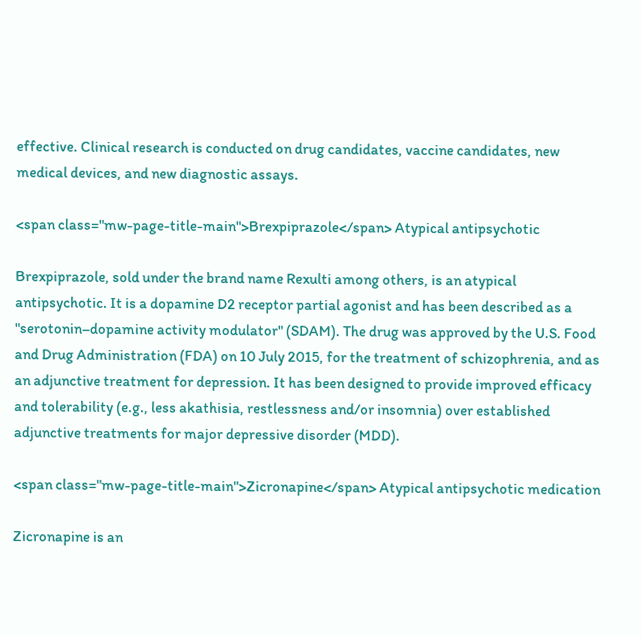effective. Clinical research is conducted on drug candidates, vaccine candidates, new medical devices, and new diagnostic assays.

<span class="mw-page-title-main">Brexpiprazole</span> Atypical antipsychotic

Brexpiprazole, sold under the brand name Rexulti among others, is an atypical antipsychotic. It is a dopamine D2 receptor partial agonist and has been described as a "serotonin–dopamine activity modulator" (SDAM). The drug was approved by the U.S. Food and Drug Administration (FDA) on 10 July 2015, for the treatment of schizophrenia, and as an adjunctive treatment for depression. It has been designed to provide improved efficacy and tolerability (e.g., less akathisia, restlessness and/or insomnia) over established adjunctive treatments for major depressive disorder (MDD).

<span class="mw-page-title-main">Zicronapine</span> Atypical antipsychotic medication

Zicronapine is an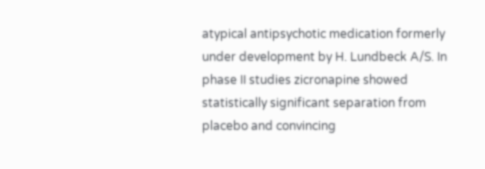atypical antipsychotic medication formerly under development by H. Lundbeck A/S. In phase II studies zicronapine showed statistically significant separation from placebo and convincing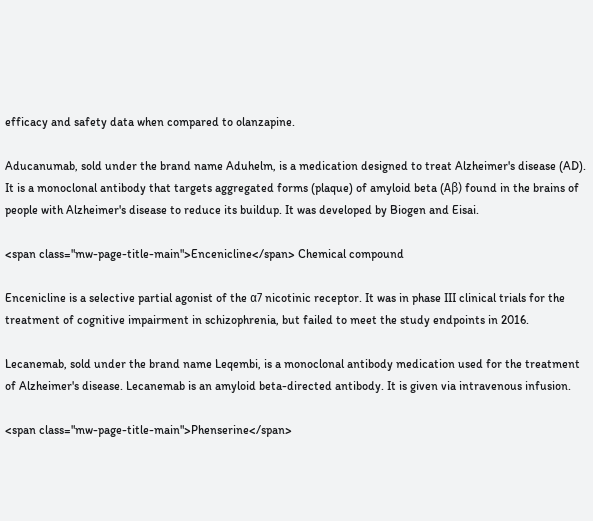efficacy and safety data when compared to olanzapine.

Aducanumab, sold under the brand name Aduhelm, is a medication designed to treat Alzheimer's disease (AD). It is a monoclonal antibody that targets aggregated forms (plaque) of amyloid beta (Aβ) found in the brains of people with Alzheimer's disease to reduce its buildup. It was developed by Biogen and Eisai.

<span class="mw-page-title-main">Encenicline</span> Chemical compound

Encenicline is a selective partial agonist of the α7 nicotinic receptor. It was in phase III clinical trials for the treatment of cognitive impairment in schizophrenia, but failed to meet the study endpoints in 2016.

Lecanemab, sold under the brand name Leqembi, is a monoclonal antibody medication used for the treatment of Alzheimer's disease. Lecanemab is an amyloid beta-directed antibody. It is given via intravenous infusion.

<span class="mw-page-title-main">Phenserine</span>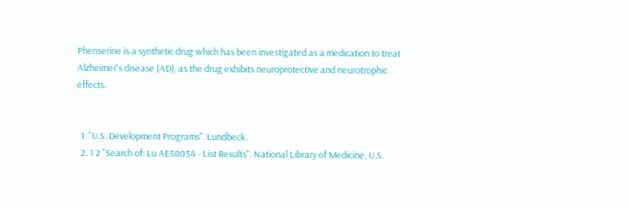Phenserine is a synthetic drug which has been investigated as a medication to treat Alzheimer's disease (AD), as the drug exhibits neuroprotective and neurotrophic effects.


  1. "U.S. Development Programs". Lundbeck.
  2. 1 2 "Search of: Lu AE58054 - List Results". National Library of Medicine, U.S.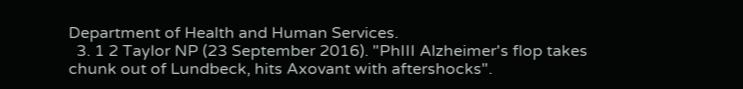Department of Health and Human Services.
  3. 1 2 Taylor NP (23 September 2016). "PhIII Alzheimer's flop takes chunk out of Lundbeck, hits Axovant with aftershocks".